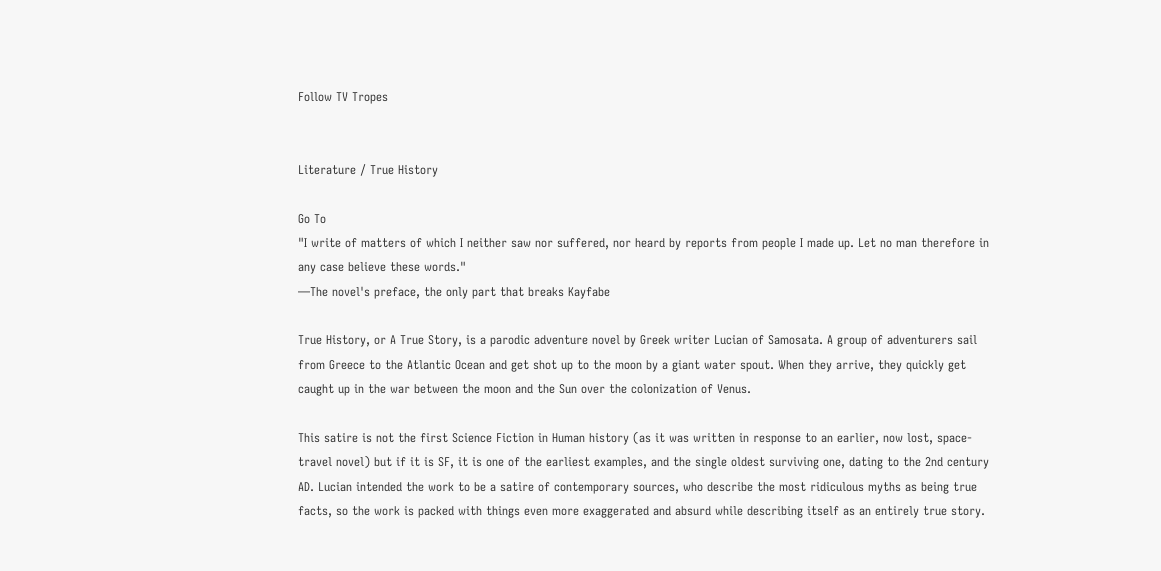Follow TV Tropes


Literature / True History

Go To
"I write of matters of which I neither saw nor suffered, nor heard by reports from people I made up. Let no man therefore in any case believe these words."
—The novel's preface, the only part that breaks Kayfabe

True History, or A True Story, is a parodic adventure novel by Greek writer Lucian of Samosata. A group of adventurers sail from Greece to the Atlantic Ocean and get shot up to the moon by a giant water spout. When they arrive, they quickly get caught up in the war between the moon and the Sun over the colonization of Venus.

This satire is not the first Science Fiction in Human history (as it was written in response to an earlier, now lost, space-travel novel) but if it is SF, it is one of the earliest examples, and the single oldest surviving one, dating to the 2nd century AD. Lucian intended the work to be a satire of contemporary sources, who describe the most ridiculous myths as being true facts, so the work is packed with things even more exaggerated and absurd while describing itself as an entirely true story.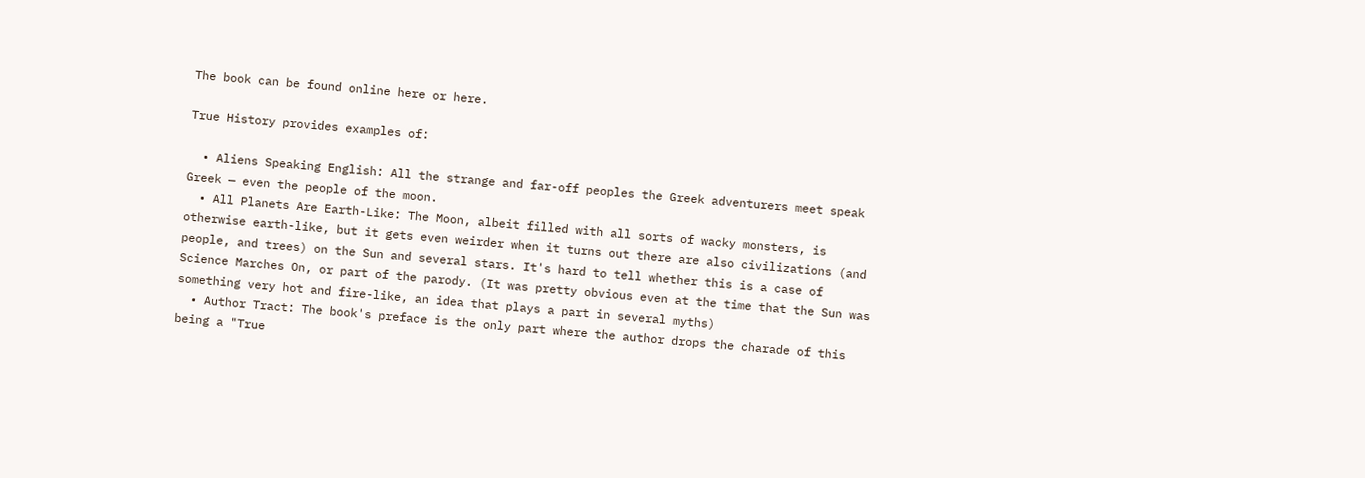The book can be found online here or here.

True History provides examples of:

  • Aliens Speaking English: All the strange and far-off peoples the Greek adventurers meet speak Greek — even the people of the moon.
  • All Planets Are Earth-Like: The Moon, albeit filled with all sorts of wacky monsters, is otherwise earth-like, but it gets even weirder when it turns out there are also civilizations (and people, and trees) on the Sun and several stars. It's hard to tell whether this is a case of Science Marches On, or part of the parody. (It was pretty obvious even at the time that the Sun was something very hot and fire-like, an idea that plays a part in several myths)
  • Author Tract: The book's preface is the only part where the author drops the charade of this being a "True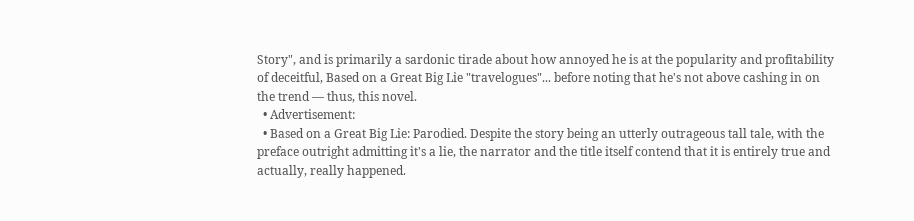Story", and is primarily a sardonic tirade about how annoyed he is at the popularity and profitability of deceitful, Based on a Great Big Lie "travelogues"... before noting that he's not above cashing in on the trend — thus, this novel.
  • Advertisement:
  • Based on a Great Big Lie: Parodied. Despite the story being an utterly outrageous tall tale, with the preface outright admitting it's a lie, the narrator and the title itself contend that it is entirely true and actually, really happened.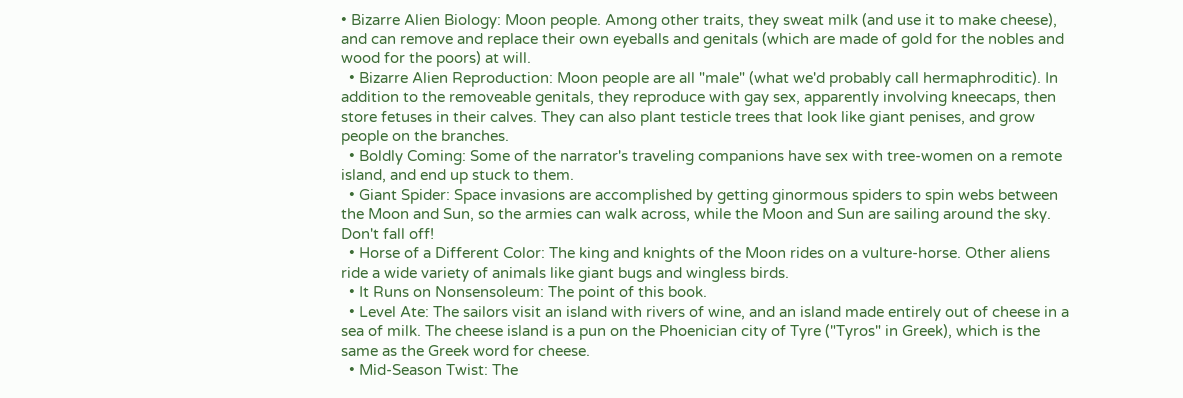• Bizarre Alien Biology: Moon people. Among other traits, they sweat milk (and use it to make cheese), and can remove and replace their own eyeballs and genitals (which are made of gold for the nobles and wood for the poors) at will.
  • Bizarre Alien Reproduction: Moon people are all "male" (what we'd probably call hermaphroditic). In addition to the removeable genitals, they reproduce with gay sex, apparently involving kneecaps, then store fetuses in their calves. They can also plant testicle trees that look like giant penises, and grow people on the branches.
  • Boldly Coming: Some of the narrator's traveling companions have sex with tree-women on a remote island, and end up stuck to them.
  • Giant Spider: Space invasions are accomplished by getting ginormous spiders to spin webs between the Moon and Sun, so the armies can walk across, while the Moon and Sun are sailing around the sky. Don't fall off!
  • Horse of a Different Color: The king and knights of the Moon rides on a vulture-horse. Other aliens ride a wide variety of animals like giant bugs and wingless birds.
  • It Runs on Nonsensoleum: The point of this book.
  • Level Ate: The sailors visit an island with rivers of wine, and an island made entirely out of cheese in a sea of milk. The cheese island is a pun on the Phoenician city of Tyre ("Tyros" in Greek), which is the same as the Greek word for cheese.
  • Mid-Season Twist: The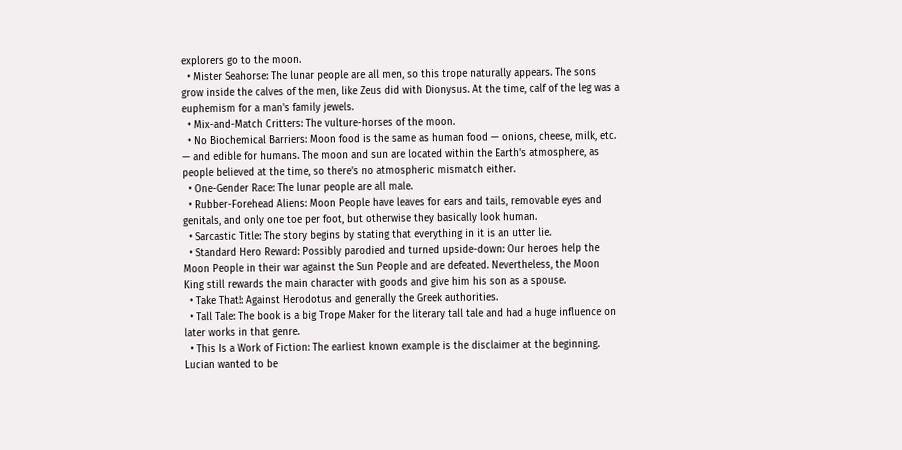explorers go to the moon.
  • Mister Seahorse: The lunar people are all men, so this trope naturally appears. The sons grow inside the calves of the men, like Zeus did with Dionysus. At the time, calf of the leg was a euphemism for a man's family jewels.
  • Mix-and-Match Critters: The vulture-horses of the moon.
  • No Biochemical Barriers: Moon food is the same as human food — onions, cheese, milk, etc. — and edible for humans. The moon and sun are located within the Earth's atmosphere, as people believed at the time, so there's no atmospheric mismatch either.
  • One-Gender Race: The lunar people are all male.
  • Rubber-Forehead Aliens: Moon People have leaves for ears and tails, removable eyes and genitals, and only one toe per foot, but otherwise they basically look human.
  • Sarcastic Title: The story begins by stating that everything in it is an utter lie.
  • Standard Hero Reward: Possibly parodied and turned upside-down: Our heroes help the Moon People in their war against the Sun People and are defeated. Nevertheless, the Moon King still rewards the main character with goods and give him his son as a spouse.
  • Take That!: Against Herodotus and generally the Greek authorities.
  • Tall Tale: The book is a big Trope Maker for the literary tall tale and had a huge influence on later works in that genre.
  • This Is a Work of Fiction: The earliest known example is the disclaimer at the beginning. Lucian wanted to be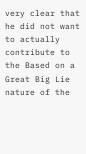very clear that he did not want to actually contribute to the Based on a Great Big Lie nature of the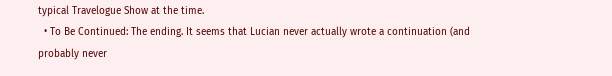typical Travelogue Show at the time.
  • To Be Continued: The ending. It seems that Lucian never actually wrote a continuation (and probably never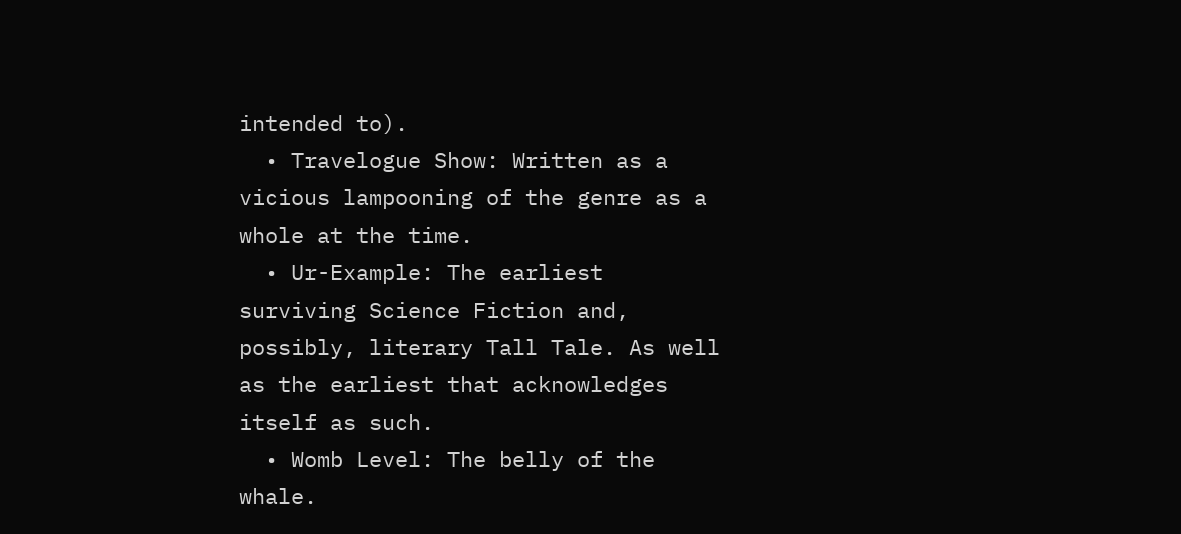intended to).
  • Travelogue Show: Written as a vicious lampooning of the genre as a whole at the time.
  • Ur-Example: The earliest surviving Science Fiction and, possibly, literary Tall Tale. As well as the earliest that acknowledges itself as such.
  • Womb Level: The belly of the whale.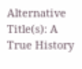Alternative Title(s): A True History